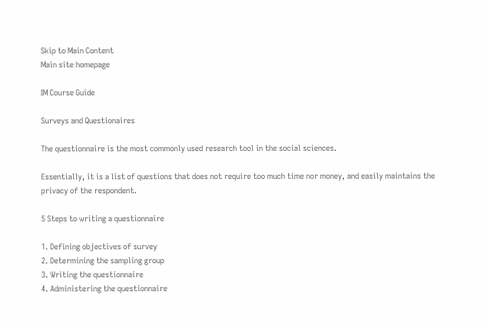Skip to Main Content
Main site homepage

IM Course Guide

Surveys and Questionaires

The questionnaire is the most commonly used research tool in the social sciences.

Essentially, it is a list of questions that does not require too much time nor money, and easily maintains the privacy of the respondent.

5 Steps to writing a questionnaire

1. Defining objectives of survey
2. Determining the sampling group
3. Writing the questionnaire
4. Administering the questionnaire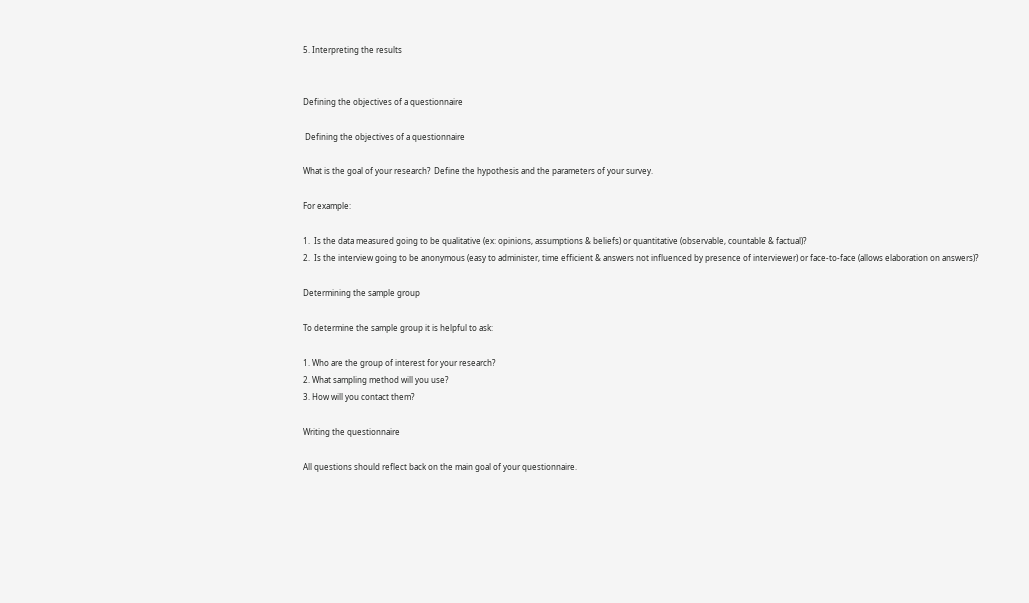5. Interpreting the results


Defining the objectives of a questionnaire

 Defining the objectives of a questionnaire

What is the goal of your research?  Define the hypothesis and the parameters of your survey.

For example:

1.  Is the data measured going to be qualitative (ex: opinions, assumptions & beliefs) or quantitative (observable, countable & factual)?
2.  Is the interview going to be anonymous (easy to administer, time efficient & answers not influenced by presence of interviewer) or face-to-face (allows elaboration on answers)?

Determining the sample group

To determine the sample group it is helpful to ask:

1. Who are the group of interest for your research?
2. What sampling method will you use?
3. How will you contact them?

Writing the questionnaire

All questions should reflect back on the main goal of your questionnaire.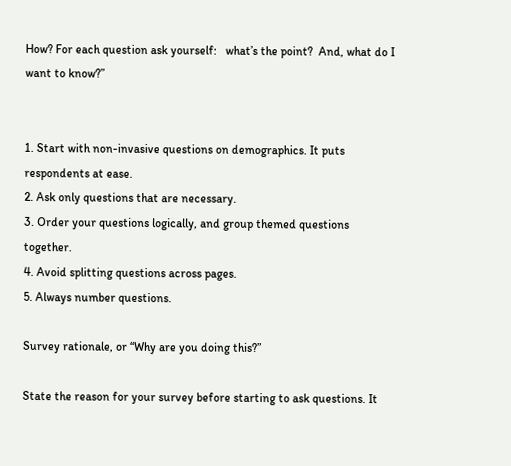How? For each question ask yourself:   what’s the point?  And, what do I want to know?”


1. Start with non-invasive questions on demographics. It puts respondents at ease.
2. Ask only questions that are necessary.
3. Order your questions logically, and group themed questions together.
4. Avoid splitting questions across pages.
5. Always number questions.

Survey rationale, or “Why are you doing this?”

State the reason for your survey before starting to ask questions. It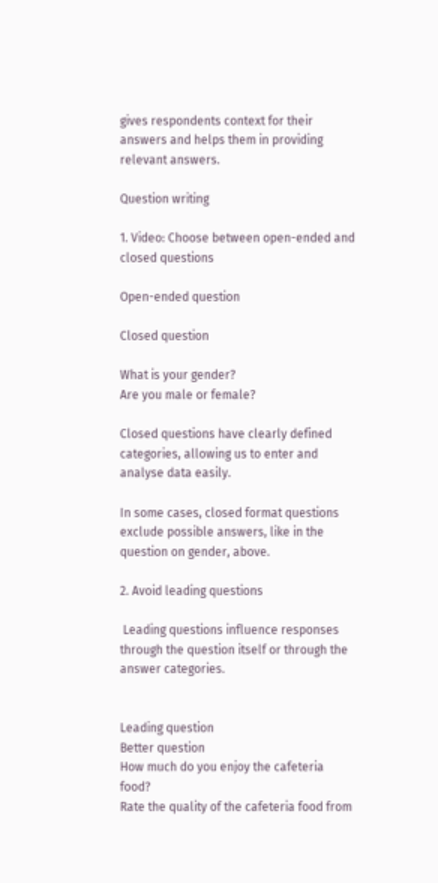gives respondents context for their answers and helps them in providing relevant answers.

Question writing

1. Video: Choose between open-ended and closed questions

Open-ended question

Closed question

What is your gender?
Are you male or female?

Closed questions have clearly defined categories, allowing us to enter and analyse data easily.

In some cases, closed format questions exclude possible answers, like in the question on gender, above.

2. Avoid leading questions

 Leading questions influence responses through the question itself or through the answer categories.


Leading question
Better question
How much do you enjoy the cafeteria food?
Rate the quality of the cafeteria food from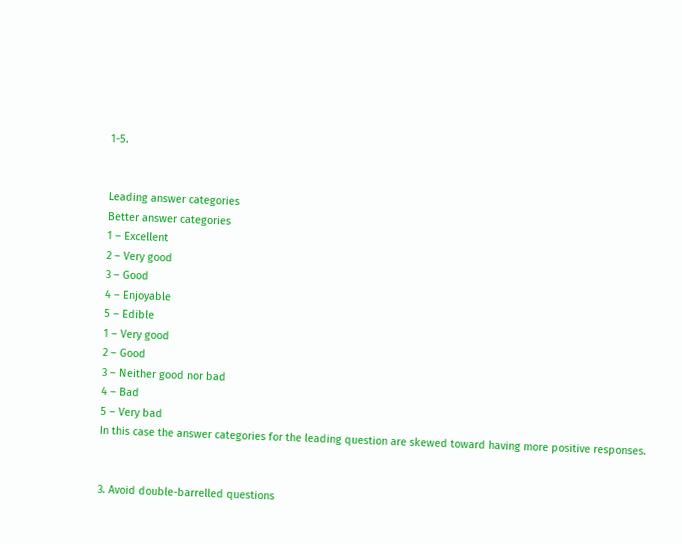1-5.


Leading answer categories
Better answer categories
1 – Excellent
2 – Very good
3 – Good
4 – Enjoyable
5 – Edible
1 – Very good
2 – Good
3 – Neither good nor bad
4 – Bad
5 – Very bad
In this case the answer categories for the leading question are skewed toward having more positive responses.


3. Avoid double-barrelled questions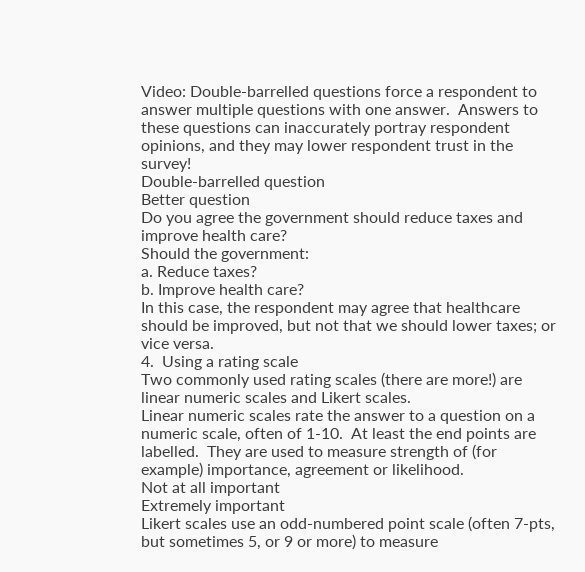Video: Double-barrelled questions force a respondent to answer multiple questions with one answer.  Answers to these questions can inaccurately portray respondent opinions, and they may lower respondent trust in the survey!
Double-barrelled question
Better question
Do you agree the government should reduce taxes and improve health care?
Should the government:
a. Reduce taxes?
b. Improve health care?
In this case, the respondent may agree that healthcare should be improved, but not that we should lower taxes; or vice versa.
4.  Using a rating scale
Two commonly used rating scales (there are more!) are linear numeric scales and Likert scales.
Linear numeric scales rate the answer to a question on a numeric scale, often of 1-10.  At least the end points are labelled.  They are used to measure strength of (for example) importance, agreement or likelihood.
Not at all important
Extremely important
Likert scales use an odd-numbered point scale (often 7-pts, but sometimes 5, or 9 or more) to measure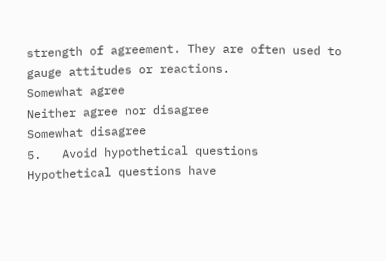strength of agreement. They are often used to gauge attitudes or reactions.
Somewhat agree
Neither agree nor disagree
Somewhat disagree
5.   Avoid hypothetical questions
Hypothetical questions have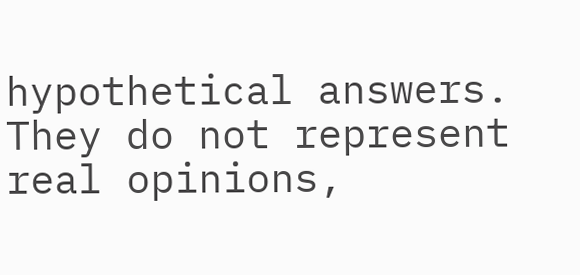hypothetical answers. They do not represent real opinions,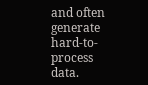and often generate hard-to-process data.